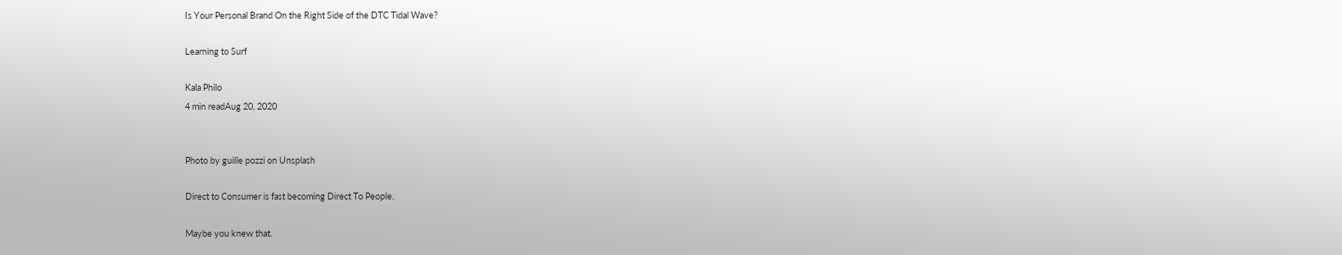Is Your Personal Brand On the Right Side of the DTC Tidal Wave?

Learning to Surf

Kala Philo
4 min readAug 20, 2020


Photo by guille pozzi on Unsplash

Direct to Consumer is fast becoming Direct To People.

Maybe you knew that.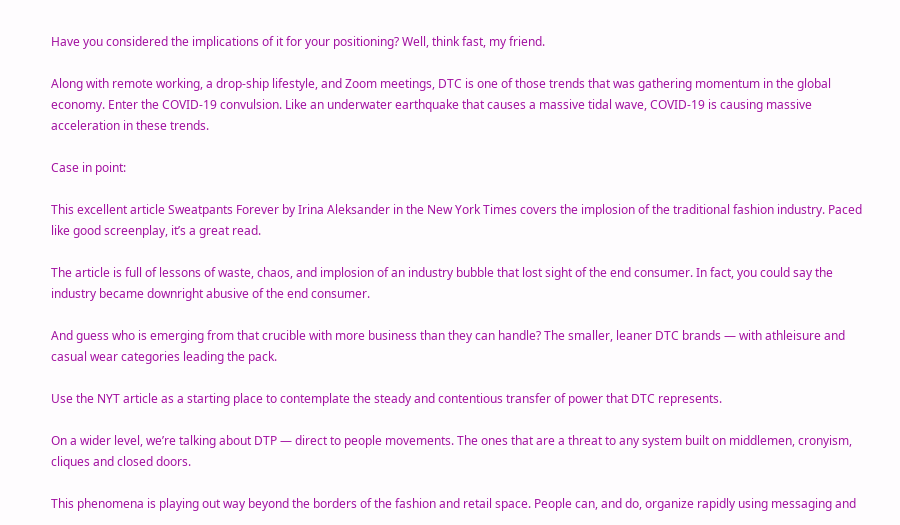Have you considered the implications of it for your positioning? Well, think fast, my friend.

Along with remote working, a drop-ship lifestyle, and Zoom meetings, DTC is one of those trends that was gathering momentum in the global economy. Enter the COVID-19 convulsion. Like an underwater earthquake that causes a massive tidal wave, COVID-19 is causing massive acceleration in these trends.

Case in point:

This excellent article Sweatpants Forever by Irina Aleksander in the New York Times covers the implosion of the traditional fashion industry. Paced like good screenplay, it’s a great read.

The article is full of lessons of waste, chaos, and implosion of an industry bubble that lost sight of the end consumer. In fact, you could say the industry became downright abusive of the end consumer.

And guess who is emerging from that crucible with more business than they can handle? The smaller, leaner DTC brands — with athleisure and casual wear categories leading the pack.

Use the NYT article as a starting place to contemplate the steady and contentious transfer of power that DTC represents.

On a wider level, we’re talking about DTP — direct to people movements. The ones that are a threat to any system built on middlemen, cronyism, cliques and closed doors.

This phenomena is playing out way beyond the borders of the fashion and retail space. People can, and do, organize rapidly using messaging and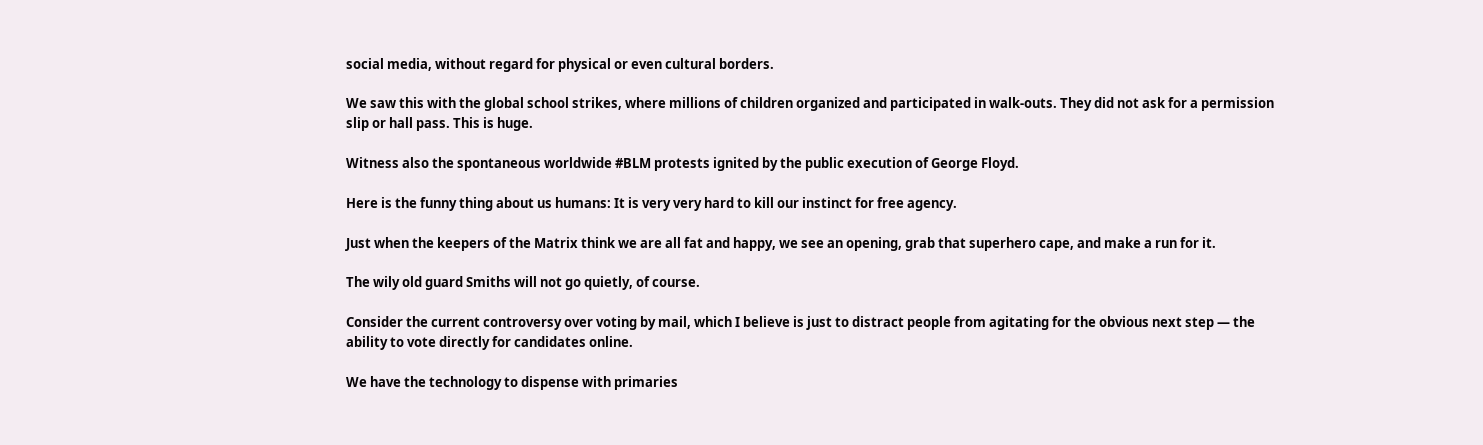social media, without regard for physical or even cultural borders.

We saw this with the global school strikes, where millions of children organized and participated in walk-outs. They did not ask for a permission slip or hall pass. This is huge.

Witness also the spontaneous worldwide #BLM protests ignited by the public execution of George Floyd.

Here is the funny thing about us humans: It is very very hard to kill our instinct for free agency.

Just when the keepers of the Matrix think we are all fat and happy, we see an opening, grab that superhero cape, and make a run for it.

The wily old guard Smiths will not go quietly, of course.

Consider the current controversy over voting by mail, which I believe is just to distract people from agitating for the obvious next step — the ability to vote directly for candidates online.

We have the technology to dispense with primaries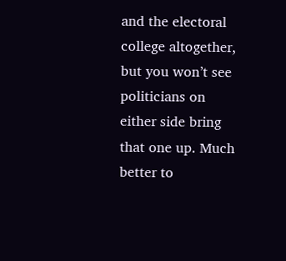and the electoral college altogether, but you won’t see politicians on either side bring that one up. Much better to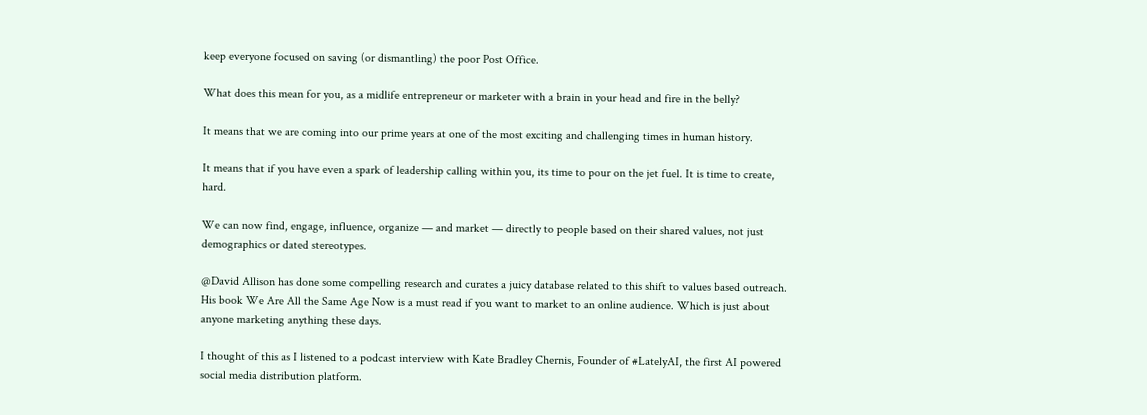keep everyone focused on saving (or dismantling) the poor Post Office.

What does this mean for you, as a midlife entrepreneur or marketer with a brain in your head and fire in the belly?

It means that we are coming into our prime years at one of the most exciting and challenging times in human history.

It means that if you have even a spark of leadership calling within you, its time to pour on the jet fuel. It is time to create, hard.

We can now find, engage, influence, organize — and market — directly to people based on their shared values, not just demographics or dated stereotypes.

@David Allison has done some compelling research and curates a juicy database related to this shift to values based outreach. His book We Are All the Same Age Now is a must read if you want to market to an online audience. Which is just about anyone marketing anything these days.

I thought of this as I listened to a podcast interview with Kate Bradley Chernis, Founder of #LatelyAI, the first AI powered social media distribution platform.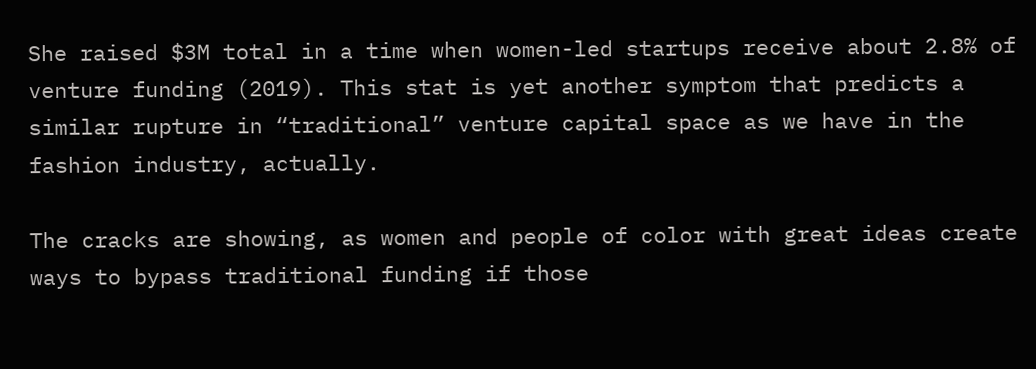She raised $3M total in a time when women-led startups receive about 2.8% of venture funding (2019). This stat is yet another symptom that predicts a similar rupture in “traditional” venture capital space as we have in the fashion industry, actually.

The cracks are showing, as women and people of color with great ideas create ways to bypass traditional funding if those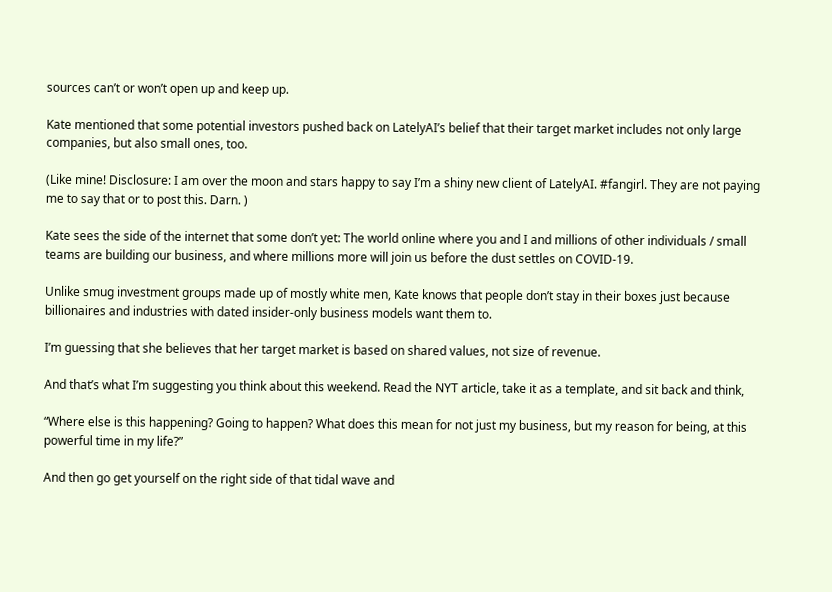sources can’t or won’t open up and keep up.

Kate mentioned that some potential investors pushed back on LatelyAI’s belief that their target market includes not only large companies, but also small ones, too.

(Like mine! Disclosure: I am over the moon and stars happy to say I’m a shiny new client of LatelyAI. #fangirl. They are not paying me to say that or to post this. Darn. )

Kate sees the side of the internet that some don’t yet: The world online where you and I and millions of other individuals / small teams are building our business, and where millions more will join us before the dust settles on COVID-19.

Unlike smug investment groups made up of mostly white men, Kate knows that people don’t stay in their boxes just because billionaires and industries with dated insider-only business models want them to.

I’m guessing that she believes that her target market is based on shared values, not size of revenue.

And that’s what I’m suggesting you think about this weekend. Read the NYT article, take it as a template, and sit back and think,

“Where else is this happening? Going to happen? What does this mean for not just my business, but my reason for being, at this powerful time in my life?”

And then go get yourself on the right side of that tidal wave and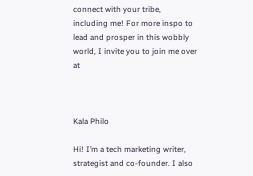connect with your tribe, including me! For more inspo to lead and prosper in this wobbly world, I invite you to join me over at



Kala Philo

Hi! I’m a tech marketing writer, strategist and co-founder. I also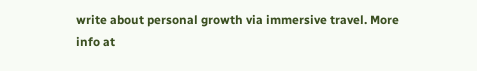write about personal growth via immersive travel. More info at